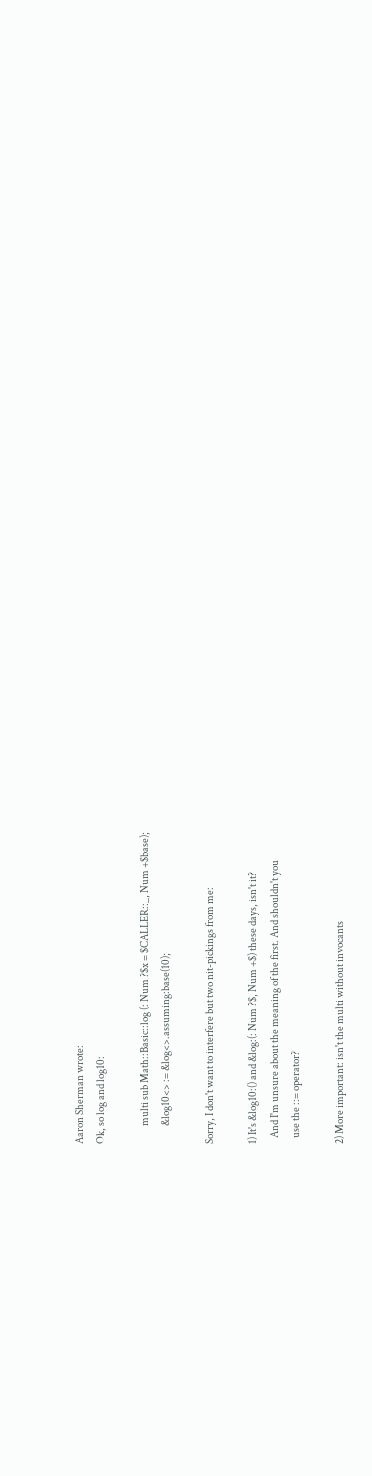Aaron Sherman wrote:
Ok, so log and log10:

         multi sub Math::Basic::log (: Num ?$x = $CALLER::_, Num +$base);
         &log10<> := &log<>.assuming:base(10);

Sorry, I don't want to interfere but two nit-pickings from me:

1) It's &log10:() and &log:(: Num ?$, Num +$) these days, isn't it?
   And I'm unsure about the meaning of the first. And shouldn't you
   use the ::= operator?

2) More important: isn't the multi without invocants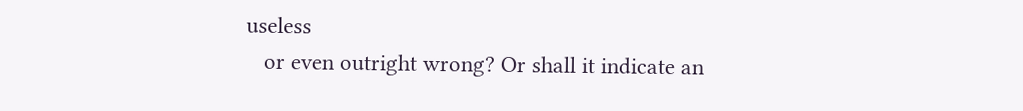useless
   or even outright wrong? Or shall it indicate an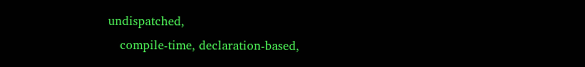undispatched,
   compile-time, declaration-based,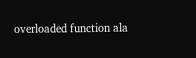overloaded function ala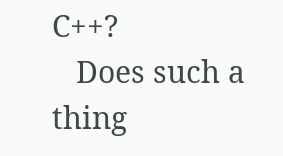C++?
   Does such a thing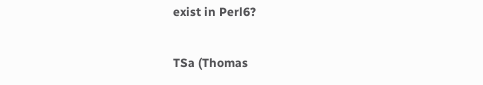exist in Perl6?

TSa (Thomas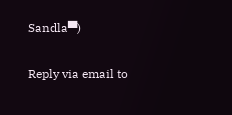Sandla▀)

Reply via email to